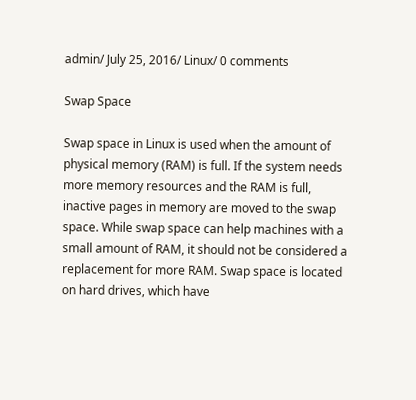admin/ July 25, 2016/ Linux/ 0 comments

Swap Space

Swap space in Linux is used when the amount of physical memory (RAM) is full. If the system needs more memory resources and the RAM is full, inactive pages in memory are moved to the swap space. While swap space can help machines with a small amount of RAM, it should not be considered a replacement for more RAM. Swap space is located on hard drives, which have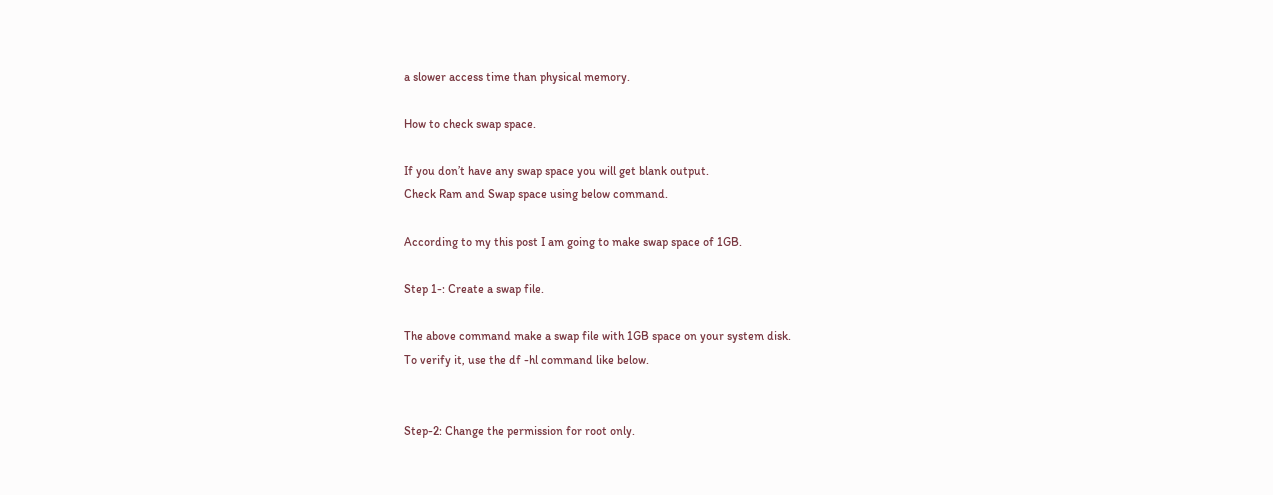a slower access time than physical memory.

How to check swap space.

If you don’t have any swap space you will get blank output.
Check Ram and Swap space using below command.

According to my this post I am going to make swap space of 1GB.

Step 1-: Create a swap file.

The above command make a swap file with 1GB space on your system disk.
To verify it, use the df -hl command like below.


Step-2: Change the permission for root only.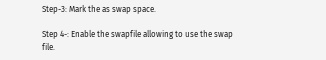Step-3: Mark the as swap space.

Step 4-: Enable the swapfile allowing to use the swap file.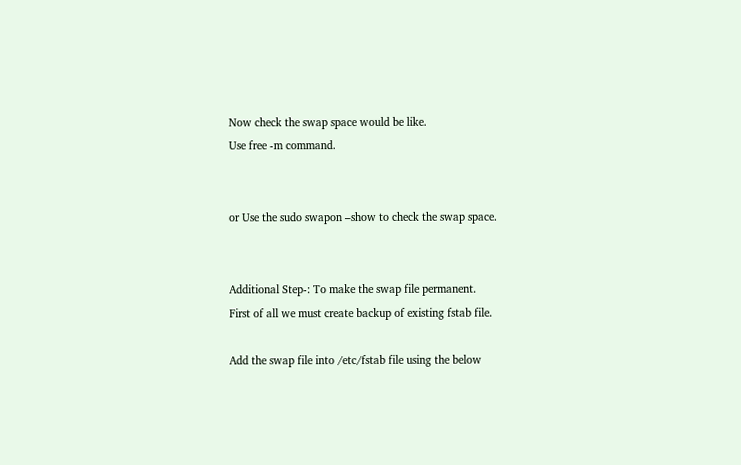Now check the swap space would be like.
Use free -m command.


or Use the sudo swapon –show to check the swap space.


Additional Step-: To make the swap file permanent.
First of all we must create backup of existing fstab file.

Add the swap file into /etc/fstab file using the below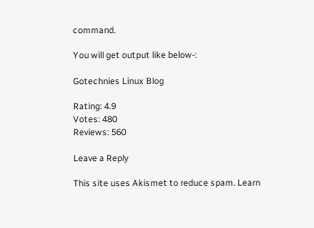command.

You will get output like below-:

Gotechnies Linux Blog

Rating: 4.9
Votes: 480
Reviews: 560

Leave a Reply

This site uses Akismet to reduce spam. Learn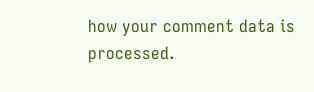how your comment data is processed.